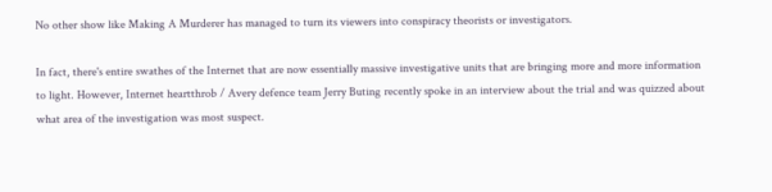No other show like Making A Murderer has managed to turn its viewers into conspiracy theorists or investigators.

In fact, there's entire swathes of the Internet that are now essentially massive investigative units that are bringing more and more information to light. However, Internet heartthrob / Avery defence team Jerry Buting recently spoke in an interview about the trial and was quizzed about what area of the investigation was most suspect.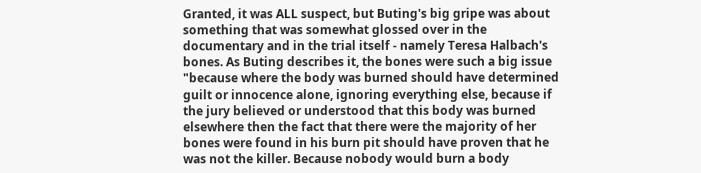Granted, it was ALL suspect, but Buting's big gripe was about something that was somewhat glossed over in the documentary and in the trial itself - namely Teresa Halbach's bones. As Buting describes it, the bones were such a big issue "because where the body was burned should have determined guilt or innocence alone, ignoring everything else, because if the jury believed or understood that this body was burned elsewhere then the fact that there were the majority of her bones were found in his burn pit should have proven that he was not the killer. Because nobody would burn a body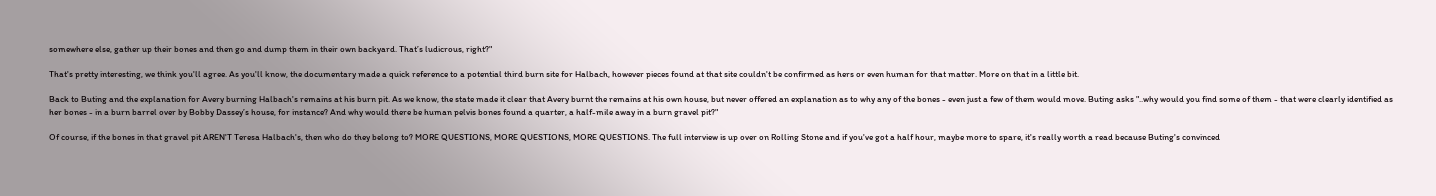somewhere else, gather up their bones and then go and dump them in their own backyard. That’s ludicrous, right?"

That's pretty interesting, we think you'll agree. As you'll know, the documentary made a quick reference to a potential third burn site for Halbach, however pieces found at that site couldn't be confirmed as hers or even human for that matter. More on that in a little bit.

Back to Buting and the explanation for Avery burning Halbach's remains at his burn pit. As we know, the state made it clear that Avery burnt the remains at his own house, but never offered an explanation as to why any of the bones - even just a few of them would move. Buting asks "..why would you find some of them - that were clearly identified as her bones - in a burn barrel over by Bobby Dassey’s house, for instance? And why would there be human pelvis bones found a quarter, a half-mile away in a burn gravel pit?"

Of course, if the bones in that gravel pit AREN'T Teresa Halbach's, then who do they belong to? MORE QUESTIONS, MORE QUESTIONS, MORE QUESTIONS. The full interview is up over on Rolling Stone and if you've got a half hour, maybe more to spare, it's really worth a read because Buting's convinced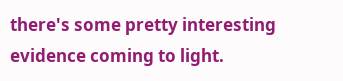there's some pretty interesting evidence coming to light.